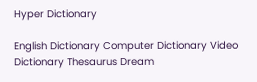Hyper Dictionary

English Dictionary Computer Dictionary Video Dictionary Thesaurus Dream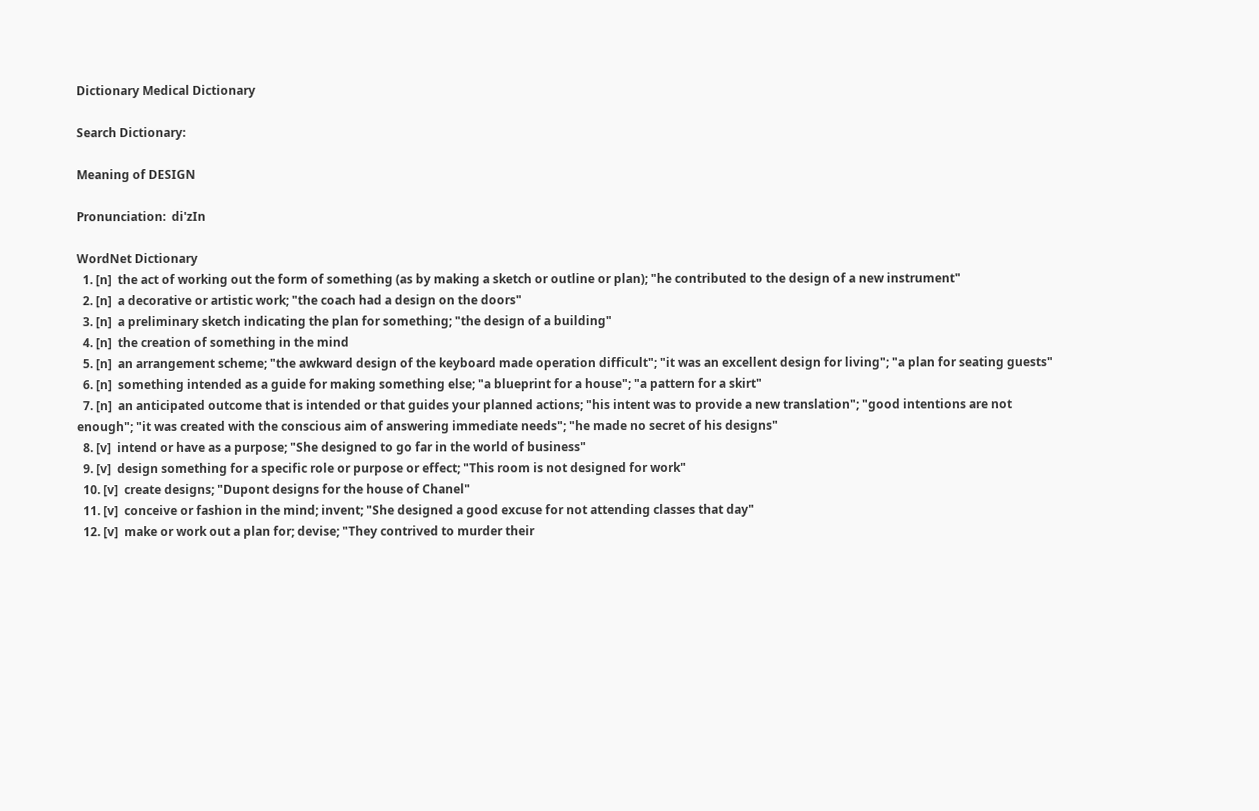Dictionary Medical Dictionary

Search Dictionary:

Meaning of DESIGN

Pronunciation:  di'zIn

WordNet Dictionary
  1. [n]  the act of working out the form of something (as by making a sketch or outline or plan); "he contributed to the design of a new instrument"
  2. [n]  a decorative or artistic work; "the coach had a design on the doors"
  3. [n]  a preliminary sketch indicating the plan for something; "the design of a building"
  4. [n]  the creation of something in the mind
  5. [n]  an arrangement scheme; "the awkward design of the keyboard made operation difficult"; "it was an excellent design for living"; "a plan for seating guests"
  6. [n]  something intended as a guide for making something else; "a blueprint for a house"; "a pattern for a skirt"
  7. [n]  an anticipated outcome that is intended or that guides your planned actions; "his intent was to provide a new translation"; "good intentions are not enough"; "it was created with the conscious aim of answering immediate needs"; "he made no secret of his designs"
  8. [v]  intend or have as a purpose; "She designed to go far in the world of business"
  9. [v]  design something for a specific role or purpose or effect; "This room is not designed for work"
  10. [v]  create designs; "Dupont designs for the house of Chanel"
  11. [v]  conceive or fashion in the mind; invent; "She designed a good excuse for not attending classes that day"
  12. [v]  make or work out a plan for; devise; "They contrived to murder their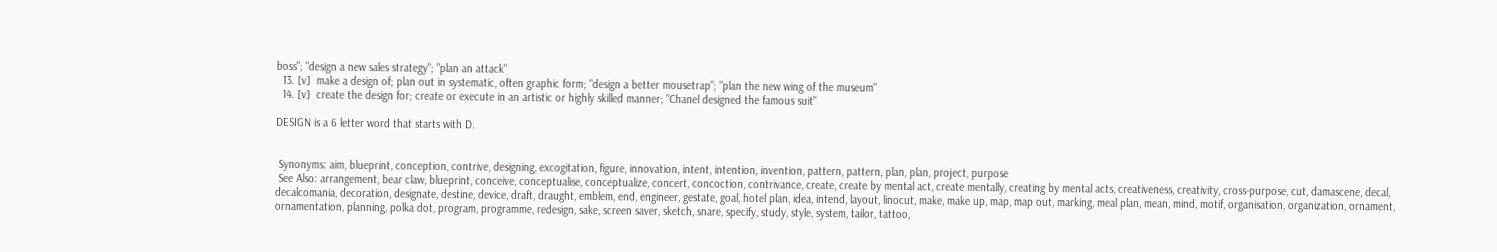boss"; "design a new sales strategy"; "plan an attack"
  13. [v]  make a design of; plan out in systematic, often graphic form; "design a better mousetrap"; "plan the new wing of the museum"
  14. [v]  create the design for; create or execute in an artistic or highly skilled manner; "Chanel designed the famous suit"

DESIGN is a 6 letter word that starts with D.


 Synonyms: aim, blueprint, conception, contrive, designing, excogitation, figure, innovation, intent, intention, invention, pattern, pattern, plan, plan, project, purpose
 See Also: arrangement, bear claw, blueprint, conceive, conceptualise, conceptualize, concert, concoction, contrivance, create, create by mental act, create mentally, creating by mental acts, creativeness, creativity, cross-purpose, cut, damascene, decal, decalcomania, decoration, designate, destine, device, draft, draught, emblem, end, engineer, gestate, goal, hotel plan, idea, intend, layout, linocut, make, make up, map, map out, marking, meal plan, mean, mind, motif, organisation, organization, ornament, ornamentation, planning, polka dot, program, programme, redesign, sake, screen saver, sketch, snare, specify, study, style, system, tailor, tattoo,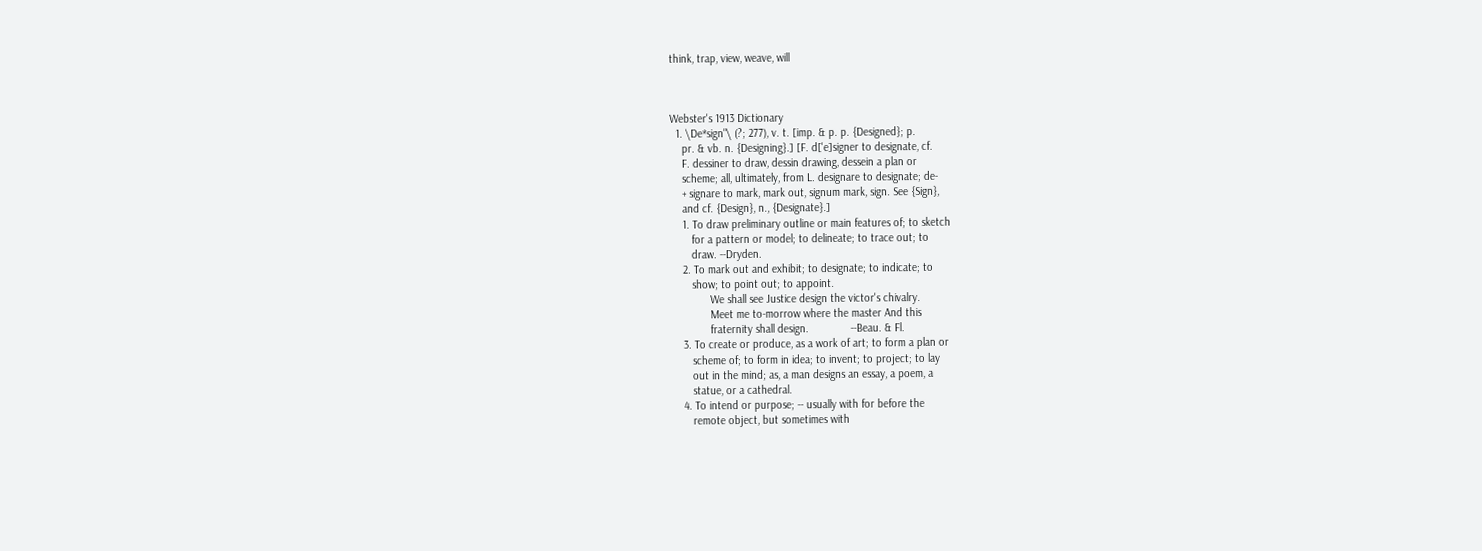think, trap, view, weave, will



Webster's 1913 Dictionary
  1. \De*sign"\ (?; 277), v. t. [imp. & p. p. {Designed}; p.
    pr. & vb. n. {Designing}.] [F. d['e]signer to designate, cf.
    F. dessiner to draw, dessin drawing, dessein a plan or
    scheme; all, ultimately, from L. designare to designate; de-
    + signare to mark, mark out, signum mark, sign. See {Sign},
    and cf. {Design}, n., {Designate}.]
    1. To draw preliminary outline or main features of; to sketch
       for a pattern or model; to delineate; to trace out; to
       draw. --Dryden.
    2. To mark out and exhibit; to designate; to indicate; to
       show; to point out; to appoint.
             We shall see Justice design the victor's chivalry.
             Meet me to-morrow where the master And this
             fraternity shall design.              --Beau. & Fl.
    3. To create or produce, as a work of art; to form a plan or
       scheme of; to form in idea; to invent; to project; to lay
       out in the mind; as, a man designs an essay, a poem, a
       statue, or a cathedral.
    4. To intend or purpose; -- usually with for before the
       remote object, but sometimes with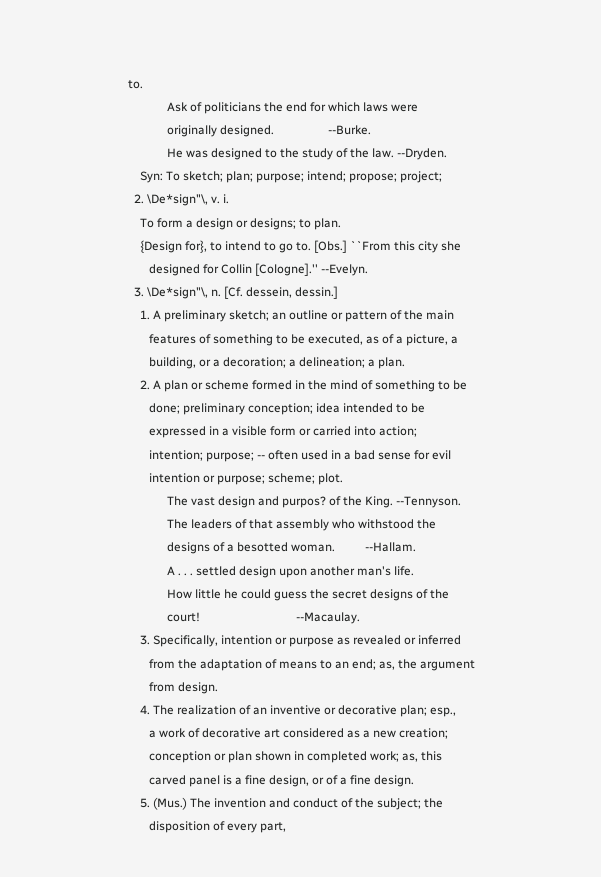to.
             Ask of politicians the end for which laws were
             originally designed.                  --Burke.
             He was designed to the study of the law. --Dryden.
    Syn: To sketch; plan; purpose; intend; propose; project;
  2. \De*sign"\, v. i.
    To form a design or designs; to plan.
    {Design for}, to intend to go to. [Obs.] ``From this city she
       designed for Collin [Cologne].'' --Evelyn.
  3. \De*sign"\, n. [Cf. dessein, dessin.]
    1. A preliminary sketch; an outline or pattern of the main
       features of something to be executed, as of a picture, a
       building, or a decoration; a delineation; a plan.
    2. A plan or scheme formed in the mind of something to be
       done; preliminary conception; idea intended to be
       expressed in a visible form or carried into action;
       intention; purpose; -- often used in a bad sense for evil
       intention or purpose; scheme; plot.
             The vast design and purpos? of the King. --Tennyson.
             The leaders of that assembly who withstood the
             designs of a besotted woman.          --Hallam.
             A . . . settled design upon another man's life.
             How little he could guess the secret designs of the
             court!                                --Macaulay.
    3. Specifically, intention or purpose as revealed or inferred
       from the adaptation of means to an end; as, the argument
       from design.
    4. The realization of an inventive or decorative plan; esp.,
       a work of decorative art considered as a new creation;
       conception or plan shown in completed work; as, this
       carved panel is a fine design, or of a fine design.
    5. (Mus.) The invention and conduct of the subject; the
       disposition of every part,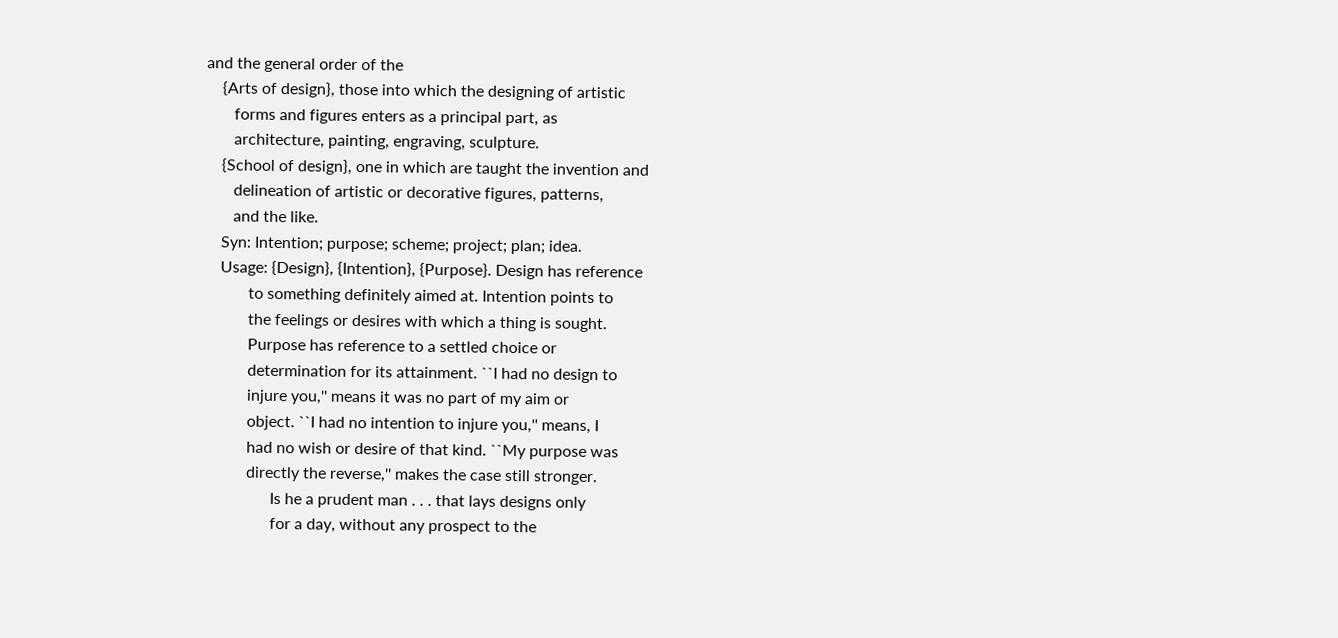and the general order of the
    {Arts of design}, those into which the designing of artistic
       forms and figures enters as a principal part, as
       architecture, painting, engraving, sculpture.
    {School of design}, one in which are taught the invention and
       delineation of artistic or decorative figures, patterns,
       and the like.
    Syn: Intention; purpose; scheme; project; plan; idea.
    Usage: {Design}, {Intention}, {Purpose}. Design has reference
           to something definitely aimed at. Intention points to
           the feelings or desires with which a thing is sought.
           Purpose has reference to a settled choice or
           determination for its attainment. ``I had no design to
           injure you,'' means it was no part of my aim or
           object. ``I had no intention to injure you,'' means, I
           had no wish or desire of that kind. ``My purpose was
           directly the reverse,'' makes the case still stronger.
                 Is he a prudent man . . . that lays designs only
                 for a day, without any prospect to the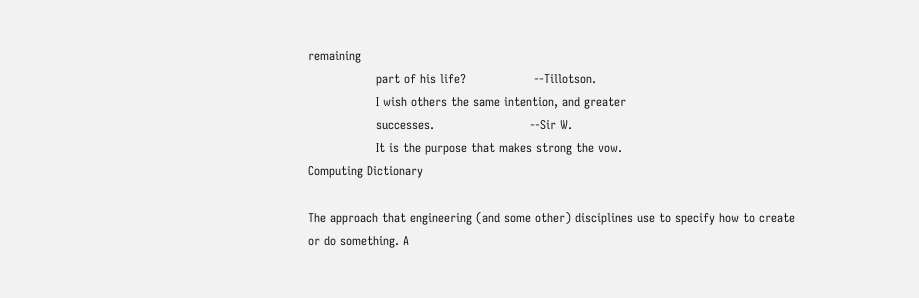remaining
                 part of his life?                 --Tillotson.
                 I wish others the same intention, and greater
                 successes.                        --Sir W.
                 It is the purpose that makes strong the vow.
Computing Dictionary

The approach that engineering (and some other) disciplines use to specify how to create or do something. A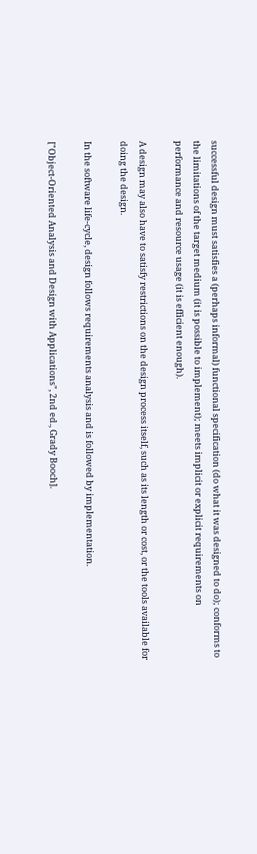successful design must satisfies a (perhaps informal) functional specification (do what it was designed to do); conforms to the limitations of the target medium (it is possible to implement); meets implicit or explicit requirements on performance and resource usage (it is efficient enough).

A design may also have to satisfy restrictions on the design process itself, such as its length or cost, or the tools available for doing the design.

In the software life-cycle, design follows requirements analysis and is followed by implementation.

["Object-Oriented Analysis and Design with Applications", 2nd ed., Grady Booch].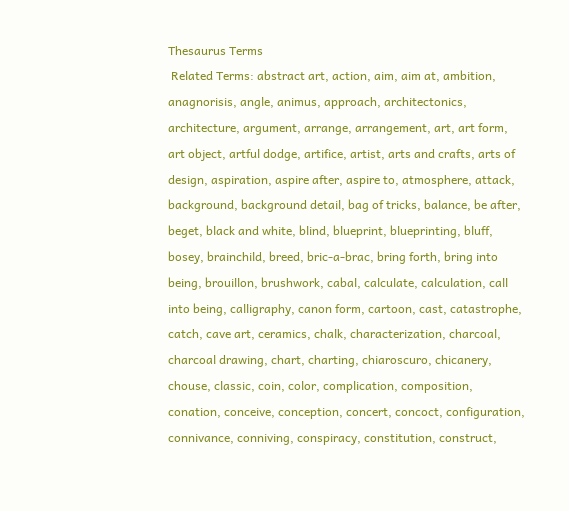Thesaurus Terms
 Related Terms: abstract art, action, aim, aim at, ambition, anagnorisis, angle, animus, approach, architectonics, architecture, argument, arrange, arrangement, art, art form, art object, artful dodge, artifice, artist, arts and crafts, arts of design, aspiration, aspire after, aspire to, atmosphere, attack, background, background detail, bag of tricks, balance, be after, beget, black and white, blind, blueprint, blueprinting, bluff, bosey, brainchild, breed, bric-a-brac, bring forth, bring into being, brouillon, brushwork, cabal, calculate, calculation, call into being, calligraphy, canon form, cartoon, cast, catastrophe, catch, cave art, ceramics, chalk, characterization, charcoal, charcoal drawing, chart, charting, chiaroscuro, chicanery, chouse, classic, coin, color, complication, composition, conation, conceive, conception, concert, concoct, configuration, connivance, conniving, conspiracy, constitution, construct,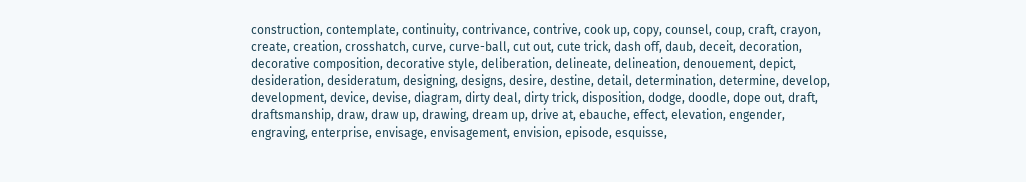construction, contemplate, continuity, contrivance, contrive, cook up, copy, counsel, coup, craft, crayon, create, creation, crosshatch, curve, curve-ball, cut out, cute trick, dash off, daub, deceit, decoration, decorative composition, decorative style, deliberation, delineate, delineation, denouement, depict, desideration, desideratum, designing, designs, desire, destine, detail, determination, determine, develop, development, device, devise, diagram, dirty deal, dirty trick, disposition, dodge, doodle, dope out, draft, draftsmanship, draw, draw up, drawing, dream up, drive at, ebauche, effect, elevation, engender, engraving, enterprise, envisage, envisagement, envision, episode, esquisse,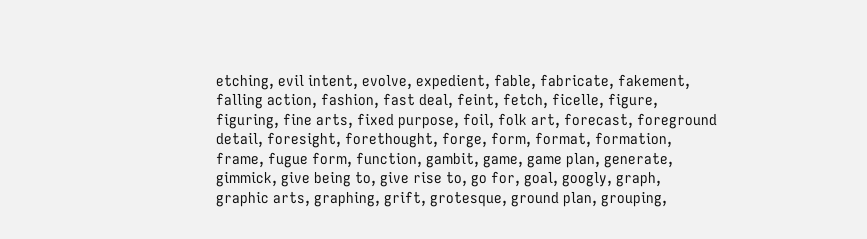etching, evil intent, evolve, expedient, fable, fabricate, fakement, falling action, fashion, fast deal, feint, fetch, ficelle, figure, figuring, fine arts, fixed purpose, foil, folk art, forecast, foreground detail, foresight, forethought, forge, form, format, formation, frame, fugue form, function, gambit, game, game plan, generate, gimmick, give being to, give rise to, go for, goal, googly, graph, graphic arts, graphing, grift, grotesque, ground plan, grouping,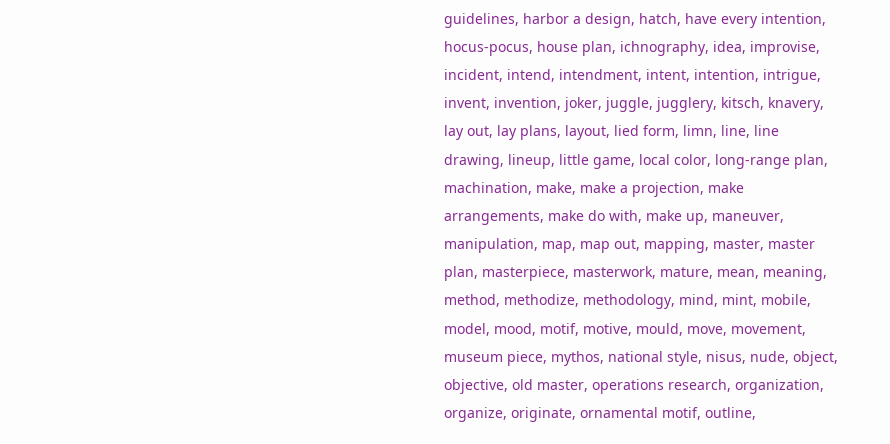guidelines, harbor a design, hatch, have every intention, hocus-pocus, house plan, ichnography, idea, improvise, incident, intend, intendment, intent, intention, intrigue, invent, invention, joker, juggle, jugglery, kitsch, knavery, lay out, lay plans, layout, lied form, limn, line, line drawing, lineup, little game, local color, long-range plan, machination, make, make a projection, make arrangements, make do with, make up, maneuver, manipulation, map, map out, mapping, master, master plan, masterpiece, masterwork, mature, mean, meaning, method, methodize, methodology, mind, mint, mobile, model, mood, motif, motive, mould, move, movement, museum piece, mythos, national style, nisus, nude, object, objective, old master, operations research, organization, organize, originate, ornamental motif, outline,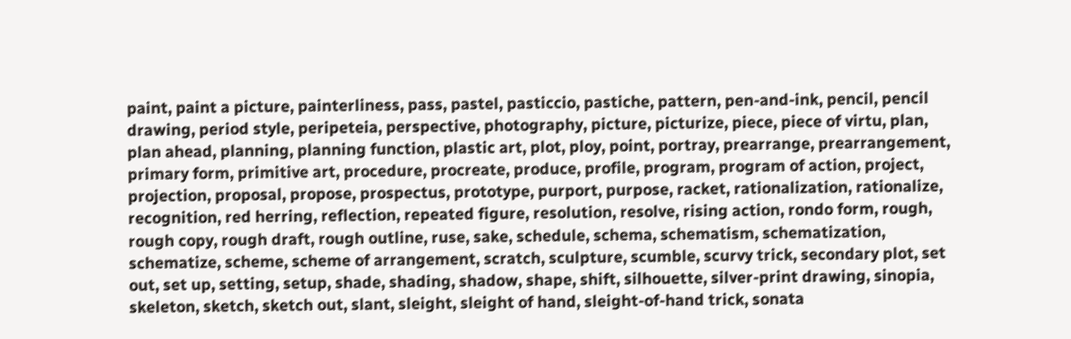paint, paint a picture, painterliness, pass, pastel, pasticcio, pastiche, pattern, pen-and-ink, pencil, pencil drawing, period style, peripeteia, perspective, photography, picture, picturize, piece, piece of virtu, plan, plan ahead, planning, planning function, plastic art, plot, ploy, point, portray, prearrange, prearrangement, primary form, primitive art, procedure, procreate, produce, profile, program, program of action, project, projection, proposal, propose, prospectus, prototype, purport, purpose, racket, rationalization, rationalize, recognition, red herring, reflection, repeated figure, resolution, resolve, rising action, rondo form, rough, rough copy, rough draft, rough outline, ruse, sake, schedule, schema, schematism, schematization, schematize, scheme, scheme of arrangement, scratch, sculpture, scumble, scurvy trick, secondary plot, set out, set up, setting, setup, shade, shading, shadow, shape, shift, silhouette, silver-print drawing, sinopia, skeleton, sketch, sketch out, slant, sleight, sleight of hand, sleight-of-hand trick, sonata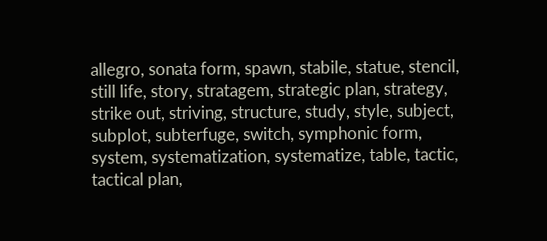allegro, sonata form, spawn, stabile, statue, stencil, still life, story, stratagem, strategic plan, strategy, strike out, striving, structure, study, style, subject, subplot, subterfuge, switch, symphonic form, system, systematization, systematize, table, tactic, tactical plan,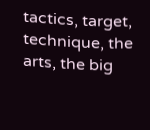tactics, target, technique, the arts, the big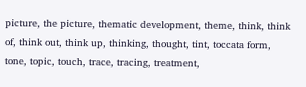picture, the picture, thematic development, theme, think, think of, think out, think up, thinking, thought, tint, toccata form, tone, topic, touch, trace, tracing, treatment,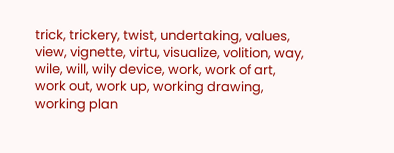trick, trickery, twist, undertaking, values, view, vignette, virtu, visualize, volition, way, wile, will, wily device, work, work of art, work out, work up, working drawing, working plan